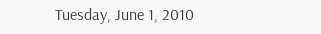Tuesday, June 1, 2010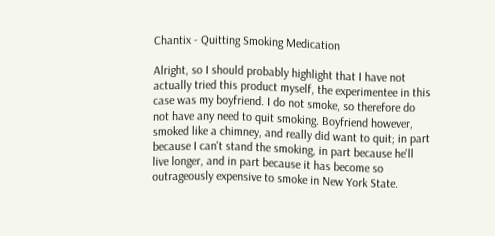Chantix - Quitting Smoking Medication

Alright, so I should probably highlight that I have not actually tried this product myself, the experimentee in this case was my boyfriend. I do not smoke, so therefore do not have any need to quit smoking. Boyfriend however, smoked like a chimney, and really did want to quit; in part because I can't stand the smoking, in part because he'll live longer, and in part because it has become so outrageously expensive to smoke in New York State.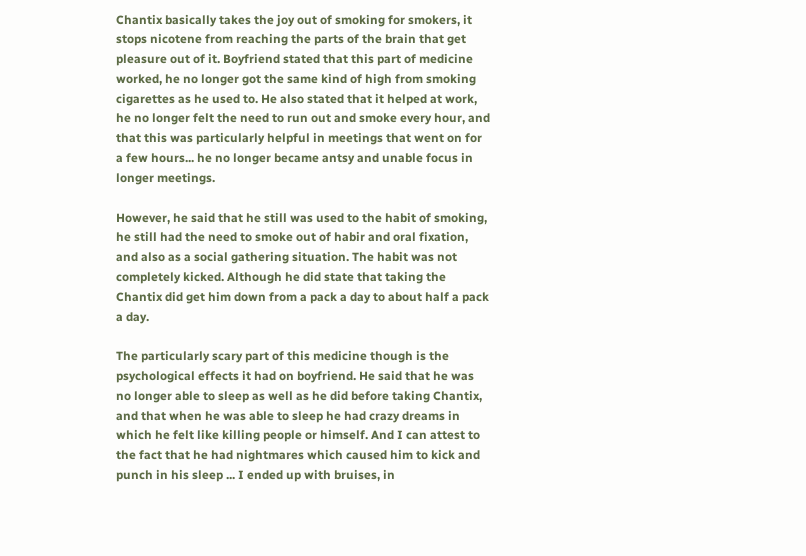Chantix basically takes the joy out of smoking for smokers, it stops nicotene from reaching the parts of the brain that get pleasure out of it. Boyfriend stated that this part of medicine worked, he no longer got the same kind of high from smoking cigarettes as he used to. He also stated that it helped at work, he no longer felt the need to run out and smoke every hour, and that this was particularly helpful in meetings that went on for a few hours... he no longer became antsy and unable focus in longer meetings.

However, he said that he still was used to the habit of smoking, he still had the need to smoke out of habir and oral fixation, and also as a social gathering situation. The habit was not completely kicked. Although he did state that taking the Chantix did get him down from a pack a day to about half a pack a day.

The particularly scary part of this medicine though is the psychological effects it had on boyfriend. He said that he was no longer able to sleep as well as he did before taking Chantix, and that when he was able to sleep he had crazy dreams in which he felt like killing people or himself. And I can attest to the fact that he had nightmares which caused him to kick and punch in his sleep ... I ended up with bruises, in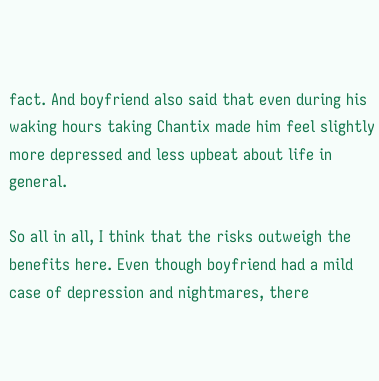fact. And boyfriend also said that even during his waking hours taking Chantix made him feel slightly more depressed and less upbeat about life in general.

So all in all, I think that the risks outweigh the benefits here. Even though boyfriend had a mild case of depression and nightmares, there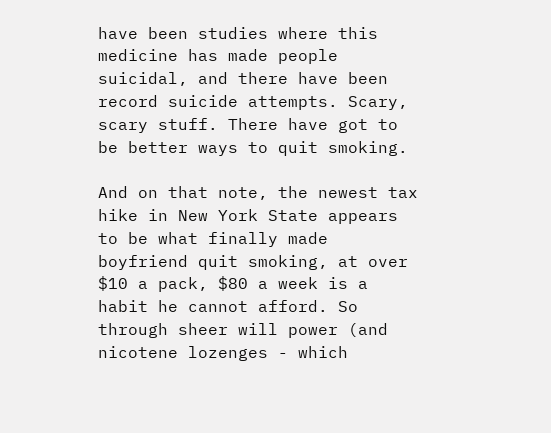have been studies where this medicine has made people suicidal, and there have been record suicide attempts. Scary, scary stuff. There have got to be better ways to quit smoking.

And on that note, the newest tax hike in New York State appears to be what finally made boyfriend quit smoking, at over $10 a pack, $80 a week is a habit he cannot afford. So through sheer will power (and nicotene lozenges - which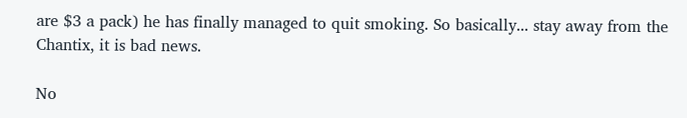are $3 a pack) he has finally managed to quit smoking. So basically... stay away from the Chantix, it is bad news.

No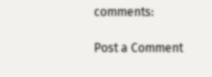comments:

Post a Comment